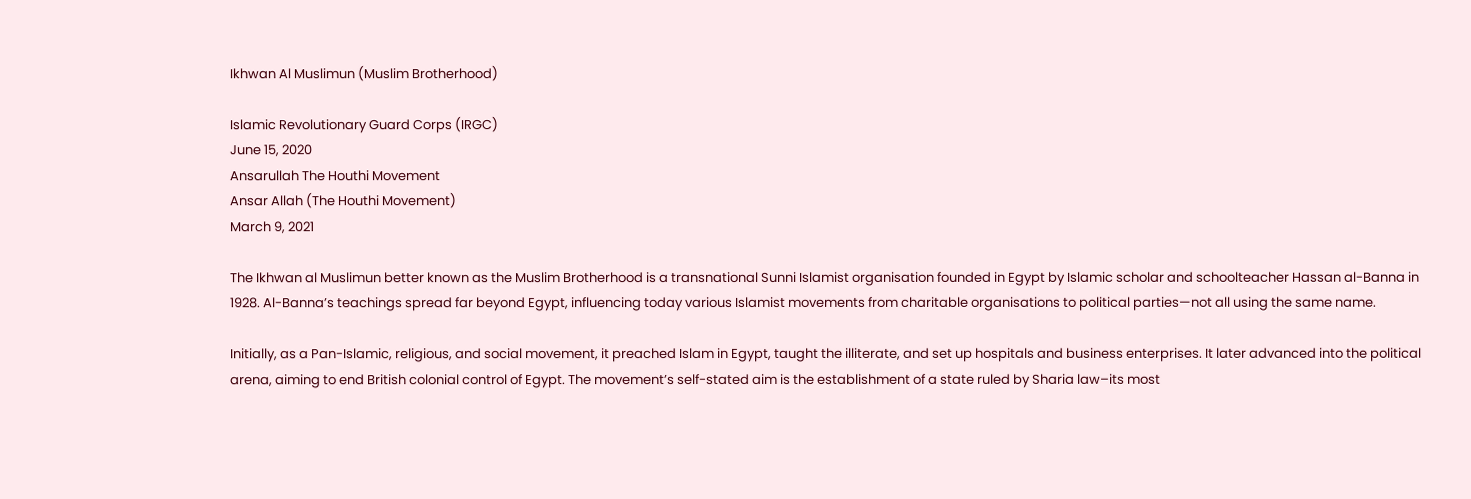Ikhwan Al Muslimun (Muslim Brotherhood)

Islamic Revolutionary Guard Corps (IRGC)
June 15, 2020
Ansarullah The Houthi Movement
Ansar Allah (The Houthi Movement)
March 9, 2021

The Ikhwan al Muslimun better known as the Muslim Brotherhood is a transnational Sunni Islamist organisation founded in Egypt by Islamic scholar and schoolteacher Hassan al-Banna in 1928. Al-Banna’s teachings spread far beyond Egypt, influencing today various Islamist movements from charitable organisations to political parties—not all using the same name.

Initially, as a Pan-Islamic, religious, and social movement, it preached Islam in Egypt, taught the illiterate, and set up hospitals and business enterprises. It later advanced into the political arena, aiming to end British colonial control of Egypt. The movement’s self-stated aim is the establishment of a state ruled by Sharia law–its most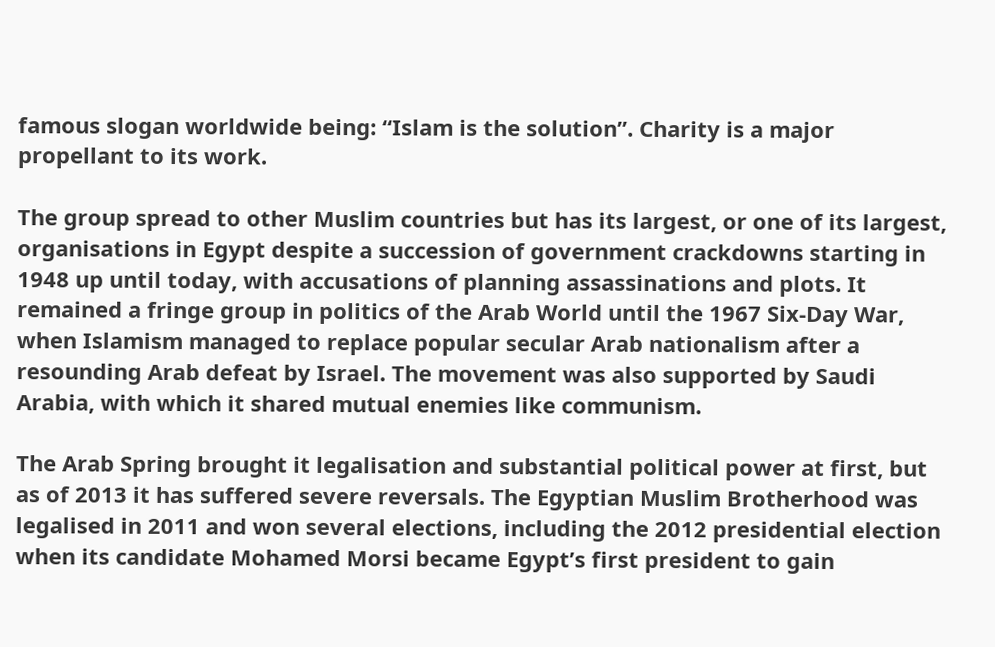famous slogan worldwide being: “Islam is the solution”. Charity is a major propellant to its work.

The group spread to other Muslim countries but has its largest, or one of its largest, organisations in Egypt despite a succession of government crackdowns starting in 1948 up until today, with accusations of planning assassinations and plots. It remained a fringe group in politics of the Arab World until the 1967 Six-Day War, when Islamism managed to replace popular secular Arab nationalism after a resounding Arab defeat by Israel. The movement was also supported by Saudi Arabia, with which it shared mutual enemies like communism.

The Arab Spring brought it legalisation and substantial political power at first, but as of 2013 it has suffered severe reversals. The Egyptian Muslim Brotherhood was legalised in 2011 and won several elections, including the 2012 presidential election when its candidate Mohamed Morsi became Egypt’s first president to gain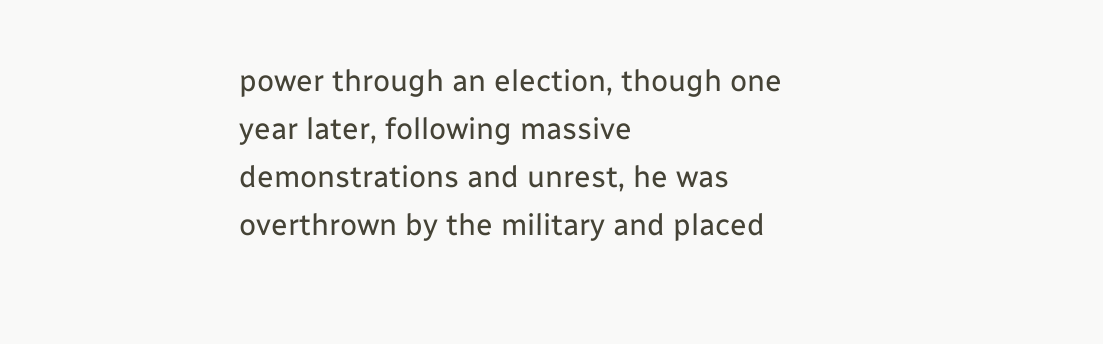power through an election, though one year later, following massive demonstrations and unrest, he was overthrown by the military and placed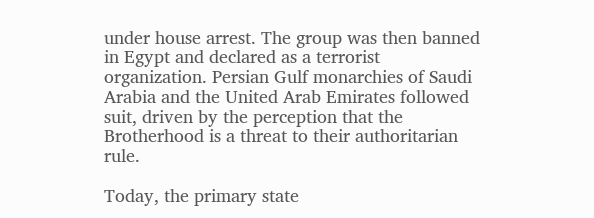under house arrest. The group was then banned in Egypt and declared as a terrorist organization. Persian Gulf monarchies of Saudi Arabia and the United Arab Emirates followed suit, driven by the perception that the Brotherhood is a threat to their authoritarian rule.

Today, the primary state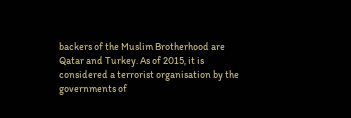backers of the Muslim Brotherhood are Qatar and Turkey. As of 2015, it is considered a terrorist organisation by the governments of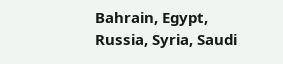Bahrain, Egypt, Russia, Syria, Saudi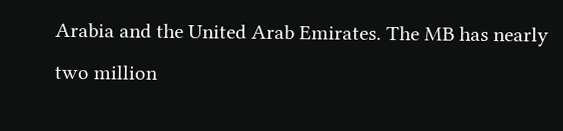Arabia and the United Arab Emirates. The MB has nearly two million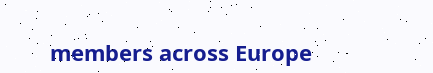members across Europe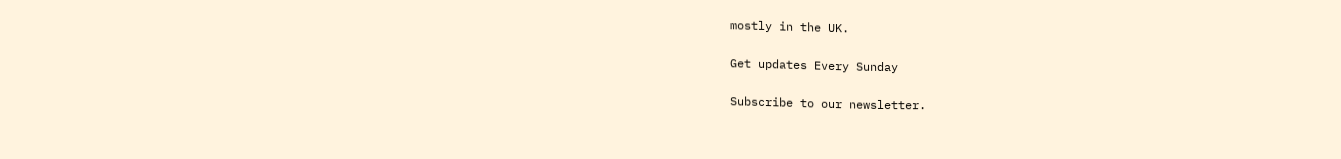mostly in the UK.

Get updates Every Sunday

Subscribe to our newsletter.